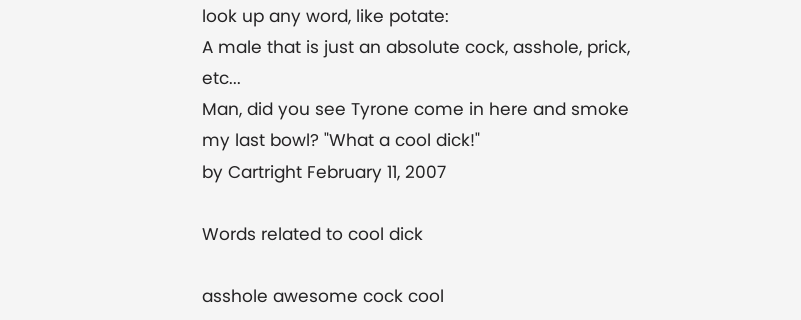look up any word, like potate:
A male that is just an absolute cock, asshole, prick, etc...
Man, did you see Tyrone come in here and smoke my last bowl? "What a cool dick!"
by Cartright February 11, 2007

Words related to cool dick

asshole awesome cock cool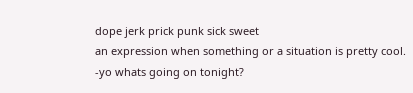dope jerk prick punk sick sweet
an expression when something or a situation is pretty cool.
-yo whats going on tonight?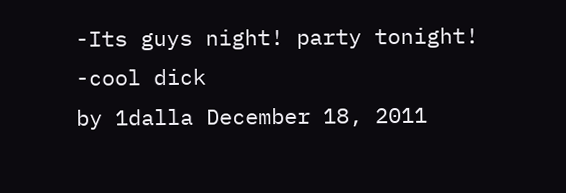-Its guys night! party tonight!
-cool dick
by 1dalla December 18, 2011